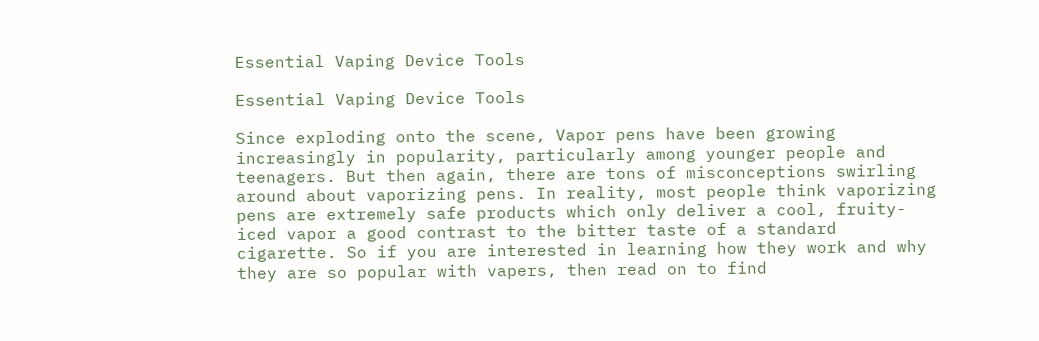Essential Vaping Device Tools

Essential Vaping Device Tools

Since exploding onto the scene, Vapor pens have been growing increasingly in popularity, particularly among younger people and teenagers. But then again, there are tons of misconceptions swirling around about vaporizing pens. In reality, most people think vaporizing pens are extremely safe products which only deliver a cool, fruity-iced vapor a good contrast to the bitter taste of a standard cigarette. So if you are interested in learning how they work and why they are so popular with vapers, then read on to find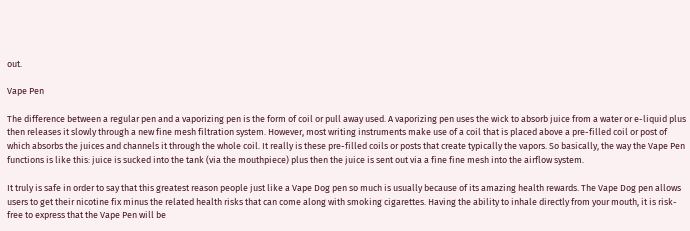out.

Vape Pen

The difference between a regular pen and a vaporizing pen is the form of coil or pull away used. A vaporizing pen uses the wick to absorb juice from a water or e-liquid plus then releases it slowly through a new fine mesh filtration system. However, most writing instruments make use of a coil that is placed above a pre-filled coil or post of which absorbs the juices and channels it through the whole coil. It really is these pre-filled coils or posts that create typically the vapors. So basically, the way the Vape Pen functions is like this: juice is sucked into the tank (via the mouthpiece) plus then the juice is sent out via a fine fine mesh into the airflow system.

It truly is safe in order to say that this greatest reason people just like a Vape Dog pen so much is usually because of its amazing health rewards. The Vape Dog pen allows users to get their nicotine fix minus the related health risks that can come along with smoking cigarettes. Having the ability to inhale directly from your mouth, it is risk-free to express that the Vape Pen will be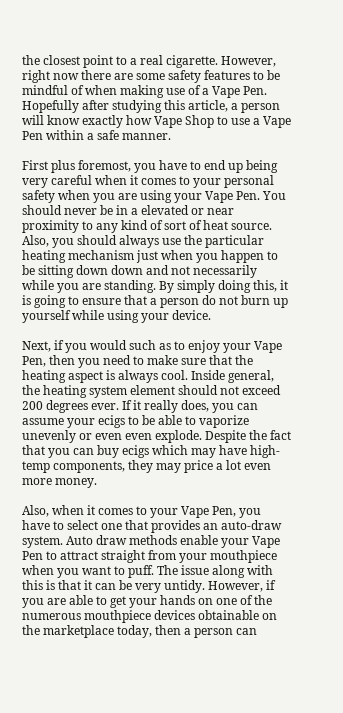the closest point to a real cigarette. However, right now there are some safety features to be mindful of when making use of a Vape Pen. Hopefully after studying this article, a person will know exactly how Vape Shop to use a Vape Pen within a safe manner.

First plus foremost, you have to end up being very careful when it comes to your personal safety when you are using your Vape Pen. You should never be in a elevated or near proximity to any kind of sort of heat source. Also, you should always use the particular heating mechanism just when you happen to be sitting down down and not necessarily while you are standing. By simply doing this, it is going to ensure that a person do not burn up yourself while using your device.

Next, if you would such as to enjoy your Vape Pen, then you need to make sure that the heating aspect is always cool. Inside general, the heating system element should not exceed 200 degrees ever. If it really does, you can assume your ecigs to be able to vaporize unevenly or even even explode. Despite the fact that you can buy ecigs which may have high-temp components, they may price a lot even more money.

Also, when it comes to your Vape Pen, you have to select one that provides an auto-draw system. Auto draw methods enable your Vape Pen to attract straight from your mouthpiece when you want to puff. The issue along with this is that it can be very untidy. However, if you are able to get your hands on one of the numerous mouthpiece devices obtainable on the marketplace today, then a person can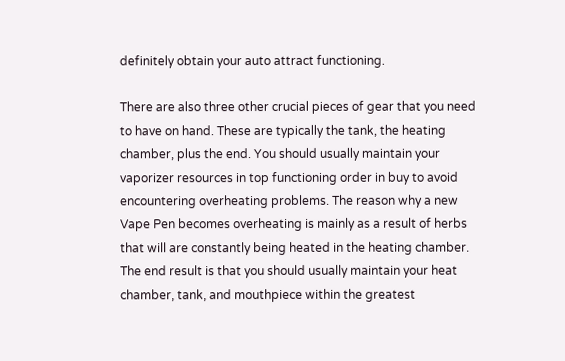definitely obtain your auto attract functioning.

There are also three other crucial pieces of gear that you need to have on hand. These are typically the tank, the heating chamber, plus the end. You should usually maintain your vaporizer resources in top functioning order in buy to avoid encountering overheating problems. The reason why a new Vape Pen becomes overheating is mainly as a result of herbs that will are constantly being heated in the heating chamber. The end result is that you should usually maintain your heat chamber, tank, and mouthpiece within the greatest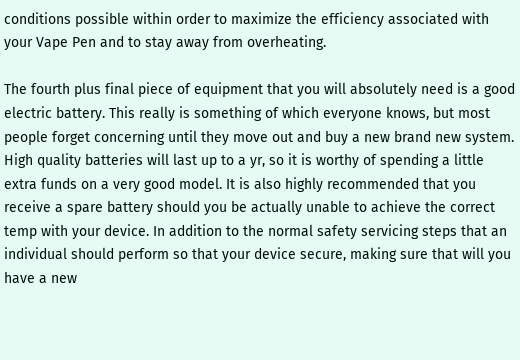conditions possible within order to maximize the efficiency associated with your Vape Pen and to stay away from overheating.

The fourth plus final piece of equipment that you will absolutely need is a good electric battery. This really is something of which everyone knows, but most people forget concerning until they move out and buy a new brand new system. High quality batteries will last up to a yr, so it is worthy of spending a little extra funds on a very good model. It is also highly recommended that you receive a spare battery should you be actually unable to achieve the correct temp with your device. In addition to the normal safety servicing steps that an individual should perform so that your device secure, making sure that will you have a new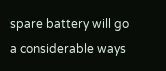spare battery will go a considerable ways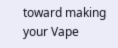toward making your Vape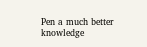Pen a much better knowledge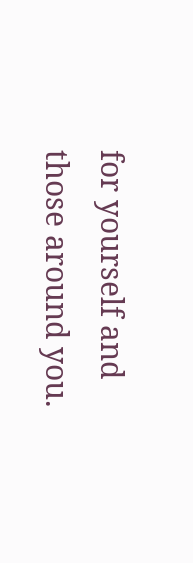for yourself and those around you.